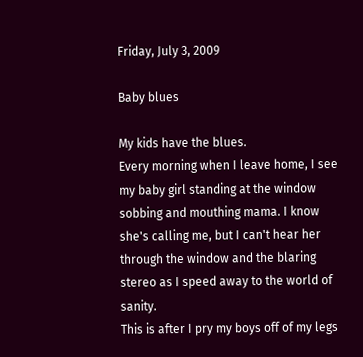Friday, July 3, 2009

Baby blues

My kids have the blues.
Every morning when I leave home, I see my baby girl standing at the window sobbing and mouthing mama. I know she's calling me, but I can't hear her through the window and the blaring stereo as I speed away to the world of sanity.
This is after I pry my boys off of my legs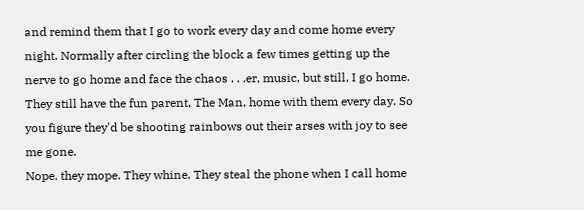and remind them that I go to work every day and come home every night. Normally after circling the block a few times getting up the nerve to go home and face the chaos . . .er, music, but still, I go home.
They still have the fun parent, The Man, home with them every day. So you figure they'd be shooting rainbows out their arses with joy to see me gone.
Nope. they mope. They whine. They steal the phone when I call home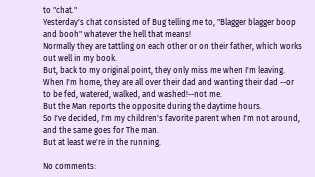to "chat."
Yesterday's chat consisted of Bug telling me to, "Blagger blagger boop and booh" whatever the hell that means!
Normally they are tattling on each other or on their father, which works out well in my book.
But, back to my original point, they only miss me when I'm leaving. When I'm home, they are all over their dad and wanting their dad --or to be fed, watered, walked, and washed!--not me.
But the Man reports the opposite during the daytime hours.
So I've decided, I'm my children's favorite parent when I'm not around, and the same goes for The man.
But at least we're in the running.

No comments: